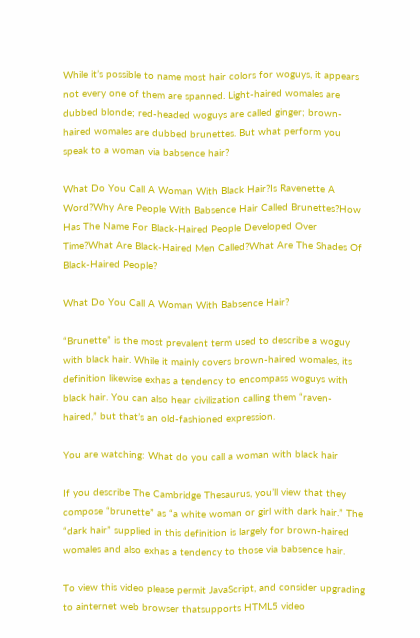While it’s possible to name most hair colors for woguys, it appears not every one of them are spanned. Light-haired womales are dubbed blonde; red-headed woguys are called ginger; brown-haired womales are dubbed brunettes. But what perform you speak to a woman via babsence hair?

What Do You Call A Woman With Black Hair?Is Ravenette A Word?Why Are People With Babsence Hair Called Brunettes?How Has The Name For Black-Haired People Developed Over Time?What Are Black-Haired Men Called?What Are The Shades Of Black-Haired People?

What Do You Call A Woman With Babsence Hair?

“Brunette” is the most prevalent term used to describe a woguy with black hair. While it mainly covers brown-haired womales, its definition likewise exhas a tendency to encompass woguys with black hair. You can also hear civilization calling them “raven-haired,” but that’s an old-fashioned expression.

You are watching: What do you call a woman with black hair

If you describe The Cambridge Thesaurus, you’ll view that they compose “brunette” as “a white woman or girl with dark hair.” The “dark hair” supplied in this definition is largely for brown-haired womales and also exhas a tendency to those via babsence hair.

To view this video please permit JavaScript, and consider upgrading to ainternet web browser thatsupports HTML5 video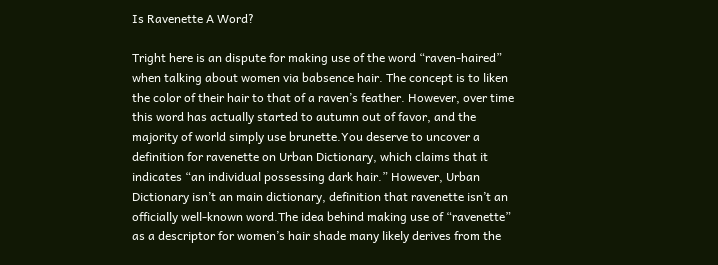Is Ravenette A Word?

Tright here is an dispute for making use of the word “raven-haired” when talking about women via babsence hair. The concept is to liken the color of their hair to that of a raven’s feather. However, over time this word has actually started to autumn out of favor, and the majority of world simply use brunette.You deserve to uncover a definition for ravenette on Urban Dictionary, which claims that it indicates “an individual possessing dark hair.” However, Urban Dictionary isn’t an main dictionary, definition that ravenette isn’t an officially well-known word.The idea behind making use of “ravenette” as a descriptor for women’s hair shade many likely derives from the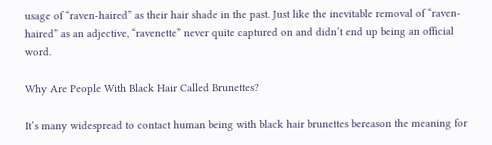usage of “raven-haired” as their hair shade in the past. Just like the inevitable removal of “raven-haired” as an adjective, “ravenette” never quite captured on and didn’t end up being an official word.

Why Are People With Black Hair Called Brunettes?

It’s many widespread to contact human being with black hair brunettes bereason the meaning for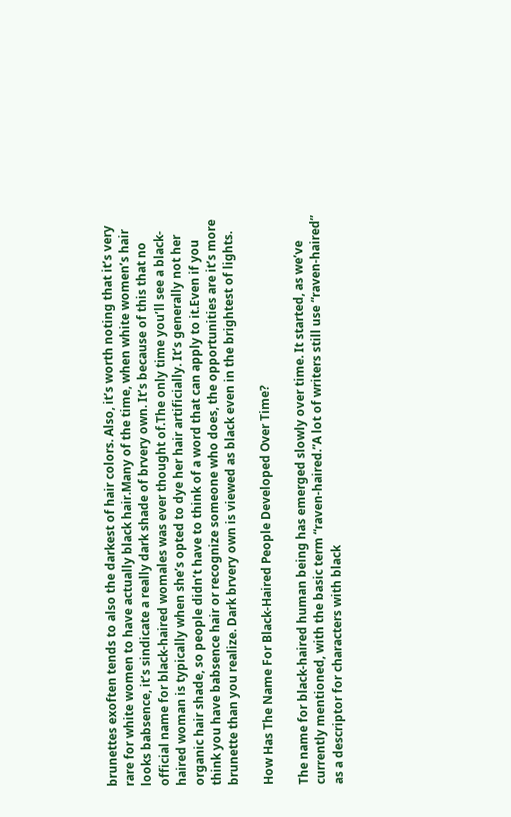brunettes exoften tends to also the darkest of hair colors. Also, it’s worth noting that it’s very rare for white women to have actually black hair.Many of the time, when white women’s hair looks babsence, it’s sindicate a really dark shade of brvery own. It’s because of this that no official name for black-haired womales was ever thought of.The only time you’ll see a black-haired woman is typically when she’s opted to dye her hair artificially. It’s generally not her organic hair shade, so people didn’t have to think of a word that can apply to it.Even if you think you have babsence hair or recognize someone who does, the opportunities are it’s more brunette than you realize. Dark brvery own is viewed as black even in the brightest of lights.

How Has The Name For Black-Haired People Developed Over Time?

The name for black-haired human being has emerged slowly over time. It started, as we’ve currently mentioned, with the basic term “raven-haired.”A lot of writers still use “raven-haired” as a descriptor for characters with black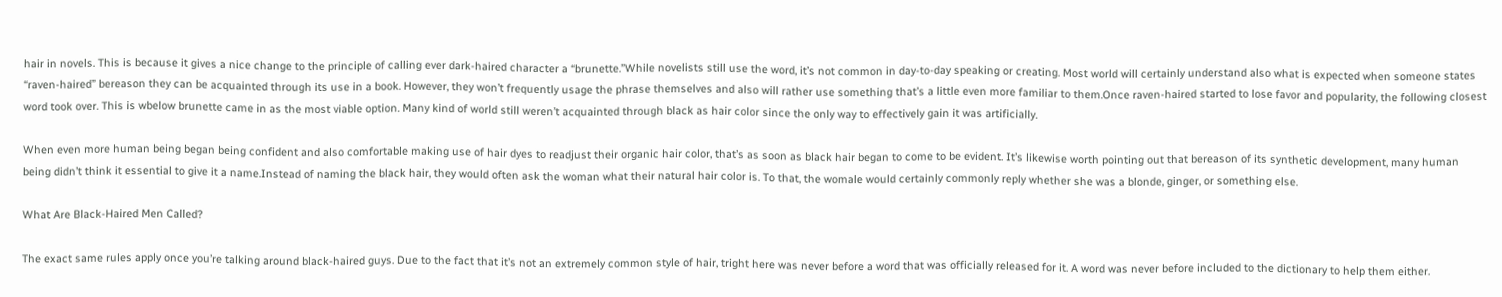hair in novels. This is because it gives a nice change to the principle of calling ever dark-haired character a “brunette.”While novelists still use the word, it’s not common in day-to-day speaking or creating. Most world will certainly understand also what is expected when someone states “raven-haired” bereason they can be acquainted through its use in a book. However, they won’t frequently usage the phrase themselves and also will rather use something that’s a little even more familiar to them.Once raven-haired started to lose favor and popularity, the following closest word took over. This is wbelow brunette came in as the most viable option. Many kind of world still weren’t acquainted through black as hair color since the only way to effectively gain it was artificially.

When even more human being began being confident and also comfortable making use of hair dyes to readjust their organic hair color, that’s as soon as black hair began to come to be evident. It’s likewise worth pointing out that bereason of its synthetic development, many human being didn’t think it essential to give it a name.Instead of naming the black hair, they would often ask the woman what their natural hair color is. To that, the womale would certainly commonly reply whether she was a blonde, ginger, or something else.

What Are Black-Haired Men Called?

The exact same rules apply once you’re talking around black-haired guys. Due to the fact that it’s not an extremely common style of hair, tright here was never before a word that was officially released for it. A word was never before included to the dictionary to help them either.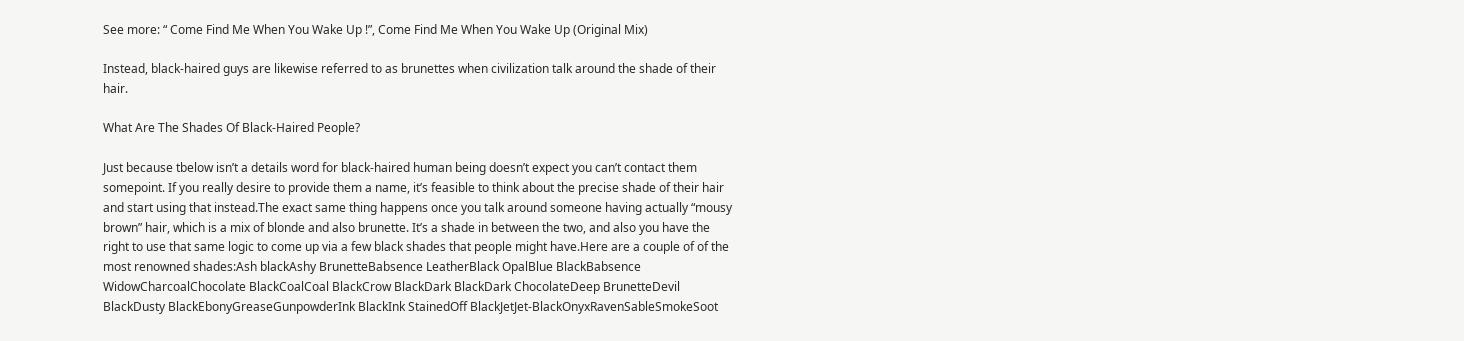See more: “ Come Find Me When You Wake Up !”, Come Find Me When You Wake Up (Original Mix)

Instead, black-haired guys are likewise referred to as brunettes when civilization talk around the shade of their hair.

What Are The Shades Of Black-Haired People?

Just because tbelow isn’t a details word for black-haired human being doesn’t expect you can’t contact them somepoint. If you really desire to provide them a name, it’s feasible to think about the precise shade of their hair and start using that instead.The exact same thing happens once you talk around someone having actually “mousy brown” hair, which is a mix of blonde and also brunette. It’s a shade in between the two, and also you have the right to use that same logic to come up via a few black shades that people might have.Here are a couple of of the most renowned shades:Ash blackAshy BrunetteBabsence LeatherBlack OpalBlue BlackBabsence WidowCharcoalChocolate BlackCoalCoal BlackCrow BlackDark BlackDark ChocolateDeep BrunetteDevil BlackDusty BlackEbonyGreaseGunpowderInk BlackInk StainedOff BlackJetJet-BlackOnyxRavenSableSmokeSoot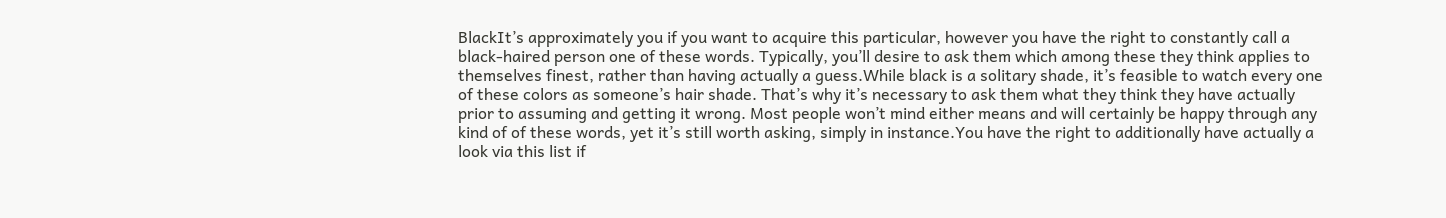BlackIt’s approximately you if you want to acquire this particular, however you have the right to constantly call a black-haired person one of these words. Typically, you’ll desire to ask them which among these they think applies to themselves finest, rather than having actually a guess.While black is a solitary shade, it’s feasible to watch every one of these colors as someone’s hair shade. That’s why it’s necessary to ask them what they think they have actually prior to assuming and getting it wrong. Most people won’t mind either means and will certainly be happy through any kind of of these words, yet it’s still worth asking, simply in instance.You have the right to additionally have actually a look via this list if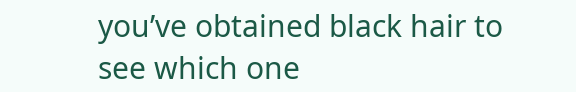you’ve obtained black hair to see which one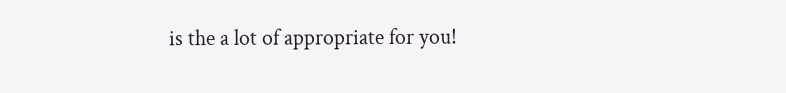is the a lot of appropriate for you!